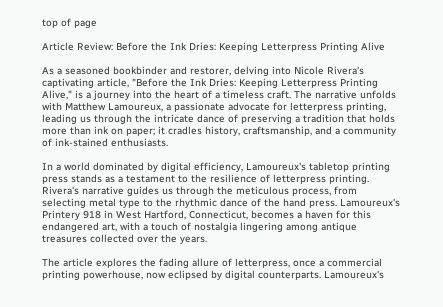top of page

Article Review: Before the Ink Dries: Keeping Letterpress Printing Alive

As a seasoned bookbinder and restorer, delving into Nicole Rivera's captivating article, "Before the Ink Dries: Keeping Letterpress Printing Alive," is a journey into the heart of a timeless craft. The narrative unfolds with Matthew Lamoureux, a passionate advocate for letterpress printing, leading us through the intricate dance of preserving a tradition that holds more than ink on paper; it cradles history, craftsmanship, and a community of ink-stained enthusiasts.

In a world dominated by digital efficiency, Lamoureux's tabletop printing press stands as a testament to the resilience of letterpress printing. Rivera's narrative guides us through the meticulous process, from selecting metal type to the rhythmic dance of the hand press. Lamoureux's Printery 918 in West Hartford, Connecticut, becomes a haven for this endangered art, with a touch of nostalgia lingering among antique treasures collected over the years.

The article explores the fading allure of letterpress, once a commercial printing powerhouse, now eclipsed by digital counterparts. Lamoureux's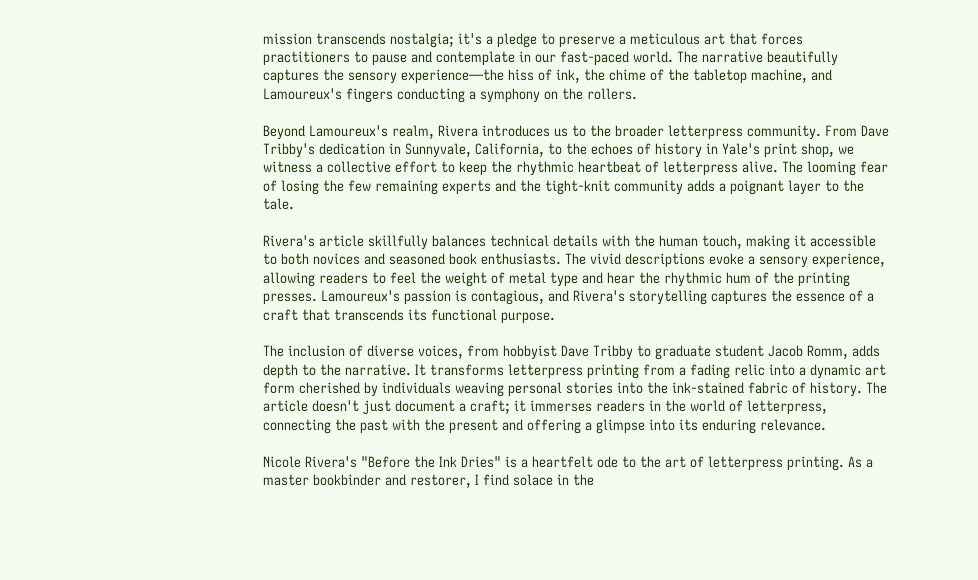mission transcends nostalgia; it's a pledge to preserve a meticulous art that forces practitioners to pause and contemplate in our fast-paced world. The narrative beautifully captures the sensory experience—the hiss of ink, the chime of the tabletop machine, and Lamoureux's fingers conducting a symphony on the rollers.

Beyond Lamoureux's realm, Rivera introduces us to the broader letterpress community. From Dave Tribby's dedication in Sunnyvale, California, to the echoes of history in Yale's print shop, we witness a collective effort to keep the rhythmic heartbeat of letterpress alive. The looming fear of losing the few remaining experts and the tight-knit community adds a poignant layer to the tale.

Rivera's article skillfully balances technical details with the human touch, making it accessible to both novices and seasoned book enthusiasts. The vivid descriptions evoke a sensory experience, allowing readers to feel the weight of metal type and hear the rhythmic hum of the printing presses. Lamoureux's passion is contagious, and Rivera's storytelling captures the essence of a craft that transcends its functional purpose.

The inclusion of diverse voices, from hobbyist Dave Tribby to graduate student Jacob Romm, adds depth to the narrative. It transforms letterpress printing from a fading relic into a dynamic art form cherished by individuals weaving personal stories into the ink-stained fabric of history. The article doesn't just document a craft; it immerses readers in the world of letterpress, connecting the past with the present and offering a glimpse into its enduring relevance.

Nicole Rivera's "Before the Ink Dries" is a heartfelt ode to the art of letterpress printing. As a master bookbinder and restorer, I find solace in the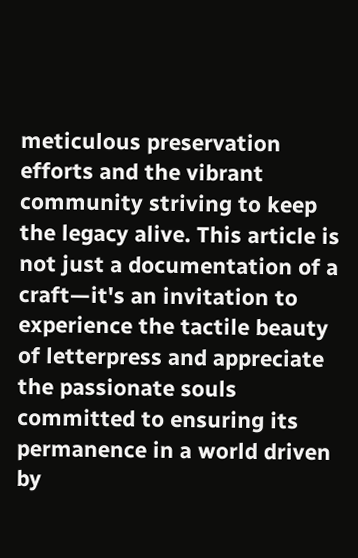meticulous preservation efforts and the vibrant community striving to keep the legacy alive. This article is not just a documentation of a craft—it's an invitation to experience the tactile beauty of letterpress and appreciate the passionate souls committed to ensuring its permanence in a world driven by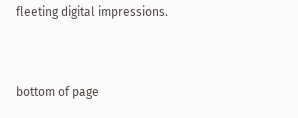fleeting digital impressions.


bottom of page